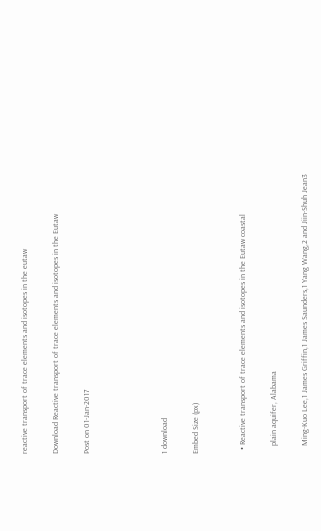reactive transport of trace elements and isotopes in the eutaw

Download Reactive transport of trace elements and isotopes in the Eutaw

Post on 01-Jan-2017




1 download

Embed Size (px)


  • Reactive transport of trace elements and isotopes in the Eutaw coastal

    plain aquifer, Alabama

    Ming-Kuo Lee,1 James Griffin,1 James Saunders,1 Yang Wang,2 and Jiin-Shuh Jean3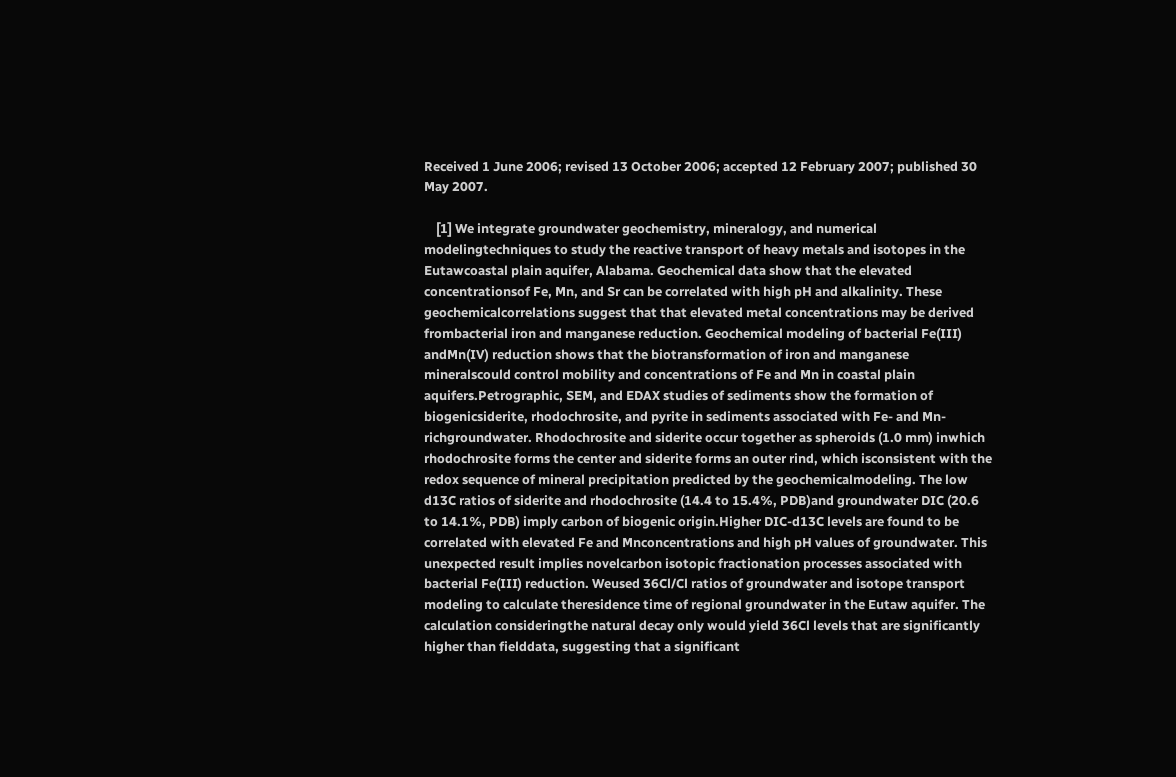Received 1 June 2006; revised 13 October 2006; accepted 12 February 2007; published 30 May 2007.

    [1] We integrate groundwater geochemistry, mineralogy, and numerical modelingtechniques to study the reactive transport of heavy metals and isotopes in the Eutawcoastal plain aquifer, Alabama. Geochemical data show that the elevated concentrationsof Fe, Mn, and Sr can be correlated with high pH and alkalinity. These geochemicalcorrelations suggest that that elevated metal concentrations may be derived frombacterial iron and manganese reduction. Geochemical modeling of bacterial Fe(III) andMn(IV) reduction shows that the biotransformation of iron and manganese mineralscould control mobility and concentrations of Fe and Mn in coastal plain aquifers.Petrographic, SEM, and EDAX studies of sediments show the formation of biogenicsiderite, rhodochrosite, and pyrite in sediments associated with Fe- and Mn-richgroundwater. Rhodochrosite and siderite occur together as spheroids (1.0 mm) inwhich rhodochrosite forms the center and siderite forms an outer rind, which isconsistent with the redox sequence of mineral precipitation predicted by the geochemicalmodeling. The low d13C ratios of siderite and rhodochrosite (14.4 to 15.4%, PDB)and groundwater DIC (20.6 to 14.1%, PDB) imply carbon of biogenic origin.Higher DIC-d13C levels are found to be correlated with elevated Fe and Mnconcentrations and high pH values of groundwater. This unexpected result implies novelcarbon isotopic fractionation processes associated with bacterial Fe(III) reduction. Weused 36Cl/Cl ratios of groundwater and isotope transport modeling to calculate theresidence time of regional groundwater in the Eutaw aquifer. The calculation consideringthe natural decay only would yield 36Cl levels that are significantly higher than fielddata, suggesting that a significant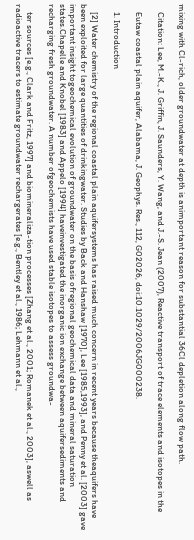mixing with Cl-rich, older groundwater at depth is animportant reason for substantial 36Cl depletion along flow path.

    Citation: Lee, M.-K., J. Griffin, J. Saunders, Y. Wang, and J.-S. Jean (2007), Reactive transport of trace elements and isotopes in the

    Eutaw coastal plain aquifer, Alabama, J. Geophys. Res., 112, G02026, doi:10.1029/2006JG000238.

    1. Introduction

    [2] Water chemistry of the regional coastal plain aquifersystems has raised much concern in recent years because theaquifers have been exploited for large quantities of drinkingwater. Studies by Back and Hanshaw [1970], Lee [1985,1993], and Penny et al. [2003] gave important insight togeochemical evolution of groundwater on the basis ofregional geochemical data and mineral saturation states.Chapelle and Knobel [1983] and Appelo [1994] haveinvestigated the inorganic ion exchange between aquifersediments and recharging fresh groundwater. A number ofgeochemists have used stable isotopes to assess groundwa-

    ter sources [e.g., Clark and Fritz, 1997] and biomineraliza-tion processes [Zhang et al., 2001; Romanek et al., 2003], aswell as radioactive tracers to estimate groundwater rechargerates [e.g., Bentley et al., 1986; Lehmann et al.,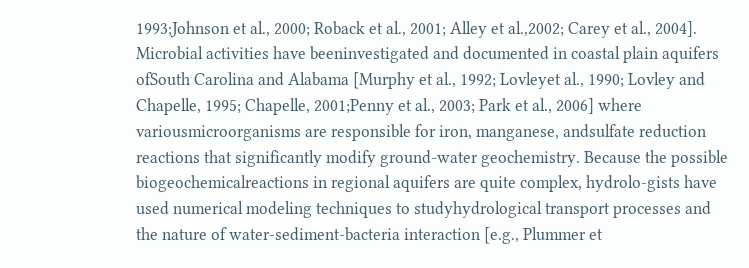1993;Johnson et al., 2000; Roback et al., 2001; Alley et al.,2002; Carey et al., 2004]. Microbial activities have beeninvestigated and documented in coastal plain aquifers ofSouth Carolina and Alabama [Murphy et al., 1992; Lovleyet al., 1990; Lovley and Chapelle, 1995; Chapelle, 2001;Penny et al., 2003; Park et al., 2006] where variousmicroorganisms are responsible for iron, manganese, andsulfate reduction reactions that significantly modify ground-water geochemistry. Because the possible biogeochemicalreactions in regional aquifers are quite complex, hydrolo-gists have used numerical modeling techniques to studyhydrological transport processes and the nature of water-sediment-bacteria interaction [e.g., Plummer et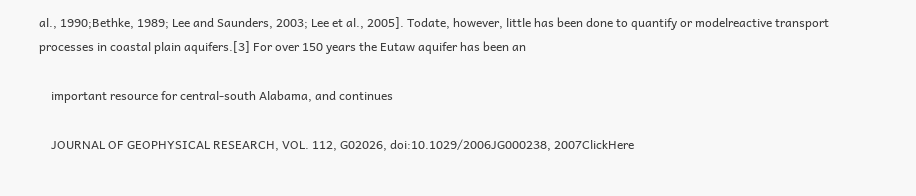al., 1990;Bethke, 1989; Lee and Saunders, 2003; Lee et al., 2005]. Todate, however, little has been done to quantify or modelreactive transport processes in coastal plain aquifers.[3] For over 150 years the Eutaw aquifer has been an

    important resource for central-south Alabama, and continues

    JOURNAL OF GEOPHYSICAL RESEARCH, VOL. 112, G02026, doi:10.1029/2006JG000238, 2007ClickHere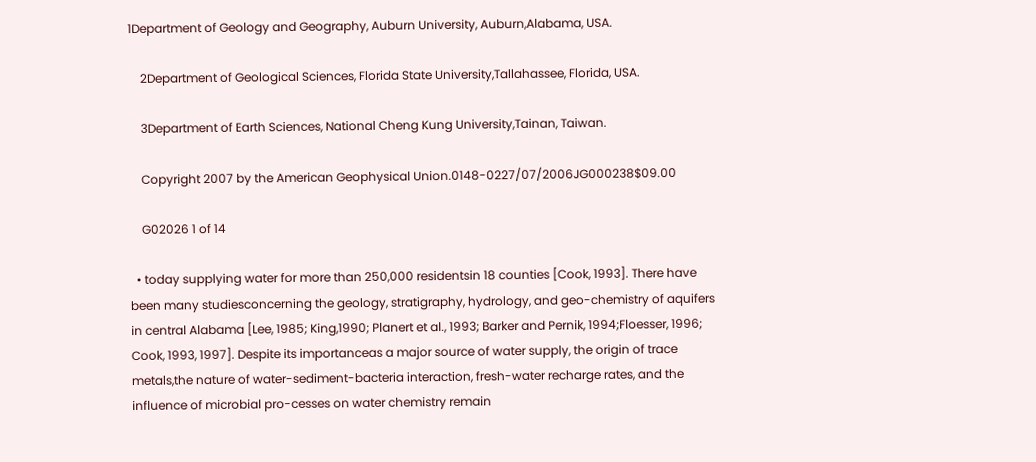1Department of Geology and Geography, Auburn University, Auburn,Alabama, USA.

    2Department of Geological Sciences, Florida State University,Tallahassee, Florida, USA.

    3Department of Earth Sciences, National Cheng Kung University,Tainan, Taiwan.

    Copyright 2007 by the American Geophysical Union.0148-0227/07/2006JG000238$09.00

    G02026 1 of 14

  • today supplying water for more than 250,000 residentsin 18 counties [Cook, 1993]. There have been many studiesconcerning the geology, stratigraphy, hydrology, and geo-chemistry of aquifers in central Alabama [Lee, 1985; King,1990; Planert et al., 1993; Barker and Pernik, 1994;Floesser, 1996; Cook, 1993, 1997]. Despite its importanceas a major source of water supply, the origin of trace metals,the nature of water-sediment-bacteria interaction, fresh-water recharge rates, and the influence of microbial pro-cesses on water chemistry remain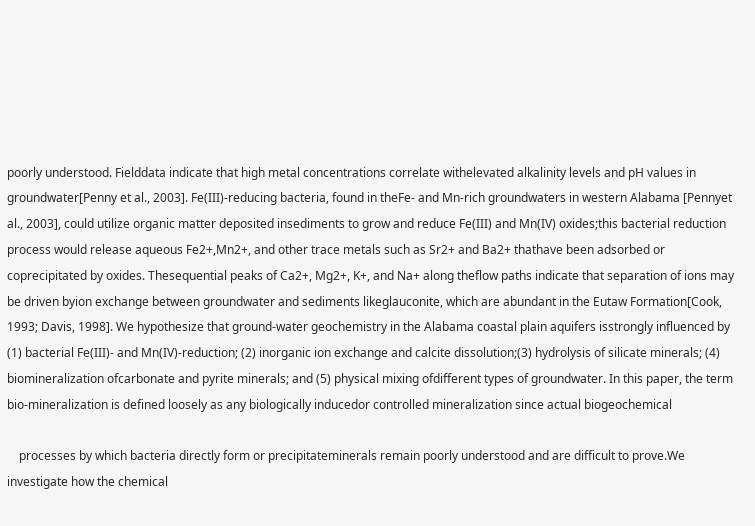poorly understood. Fielddata indicate that high metal concentrations correlate withelevated alkalinity levels and pH values in groundwater[Penny et al., 2003]. Fe(III)-reducing bacteria, found in theFe- and Mn-rich groundwaters in western Alabama [Pennyet al., 2003], could utilize organic matter deposited insediments to grow and reduce Fe(III) and Mn(IV) oxides;this bacterial reduction process would release aqueous Fe2+,Mn2+, and other trace metals such as Sr2+ and Ba2+ thathave been adsorbed or coprecipitated by oxides. Thesequential peaks of Ca2+, Mg2+, K+, and Na+ along theflow paths indicate that separation of ions may be driven byion exchange between groundwater and sediments likeglauconite, which are abundant in the Eutaw Formation[Cook, 1993; Davis, 1998]. We hypothesize that ground-water geochemistry in the Alabama coastal plain aquifers isstrongly influenced by (1) bacterial Fe(III)- and Mn(IV)-reduction; (2) inorganic ion exchange and calcite dissolution;(3) hydrolysis of silicate minerals; (4) biomineralization ofcarbonate and pyrite minerals; and (5) physical mixing ofdifferent types of groundwater. In this paper, the term bio-mineralization is defined loosely as any biologically inducedor controlled mineralization since actual biogeochemical

    processes by which bacteria directly form or precipitateminerals remain poorly understood and are difficult to prove.We investigate how the chemical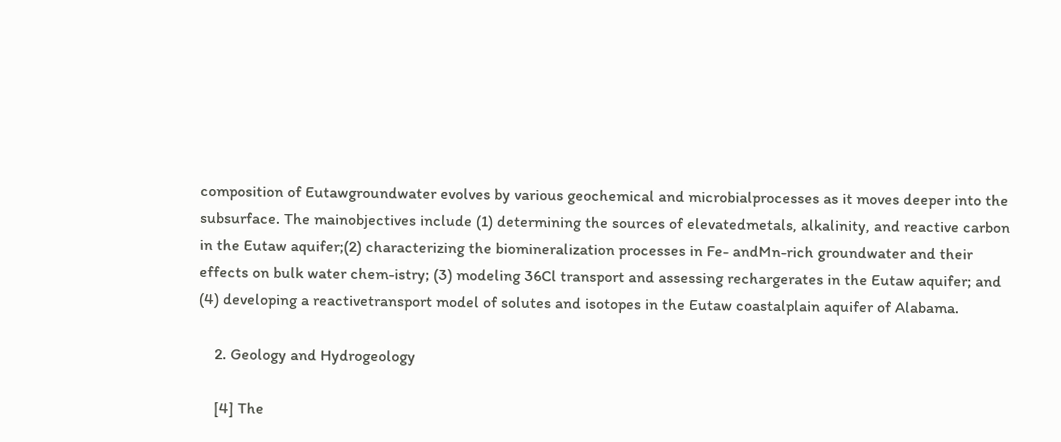composition of Eutawgroundwater evolves by various geochemical and microbialprocesses as it moves deeper into the subsurface. The mainobjectives include (1) determining the sources of elevatedmetals, alkalinity, and reactive carbon in the Eutaw aquifer;(2) characterizing the biomineralization processes in Fe- andMn-rich groundwater and their effects on bulk water chem-istry; (3) modeling 36Cl transport and assessing rechargerates in the Eutaw aquifer; and (4) developing a reactivetransport model of solutes and isotopes in the Eutaw coastalplain aquifer of Alabama.

    2. Geology and Hydrogeology

    [4] The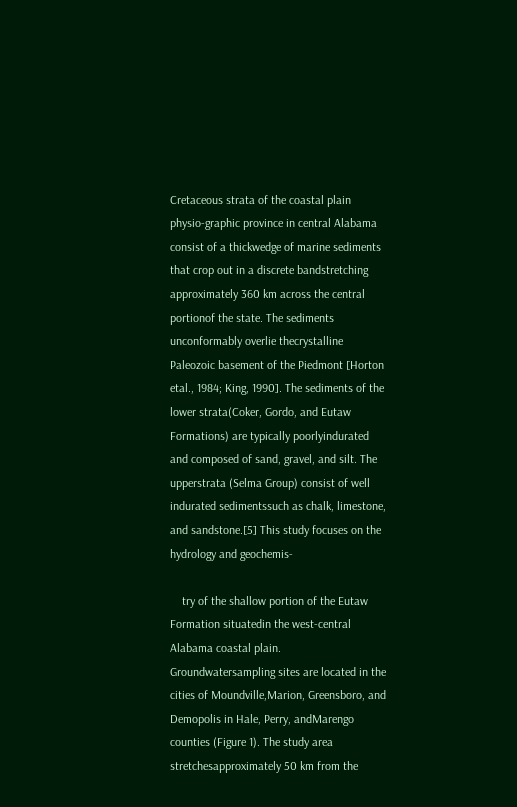Cretaceous strata of the coastal plain physio-graphic province in central Alabama consist of a thickwedge of marine sediments that crop out in a discrete bandstretching approximately 360 km across the central portionof the state. The sediments unconformably overlie thecrystalline Paleozoic basement of the Piedmont [Horton etal., 1984; King, 1990]. The sediments of the lower strata(Coker, Gordo, and Eutaw Formations) are typically poorlyindurated and composed of sand, gravel, and silt. The upperstrata (Selma Group) consist of well indurated sedimentssuch as chalk, limestone, and sandstone.[5] This study focuses on the hydrology and geochemis-

    try of the shallow portion of the Eutaw Formation situatedin the west-central Alabama coastal plain. Groundwatersampling sites are located in the cities of Moundville,Marion, Greensboro, and Demopolis in Hale, Perry, andMarengo counties (Figure 1). The study area stretchesapproximately 50 km from the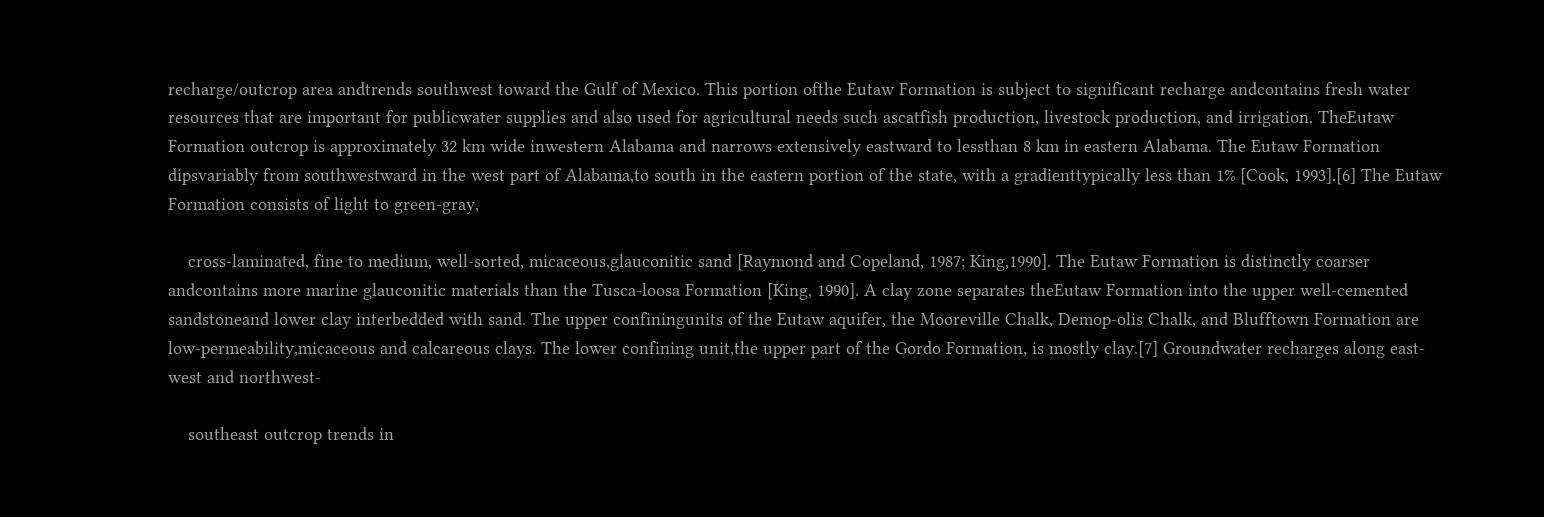recharge/outcrop area andtrends southwest toward the Gulf of Mexico. This portion ofthe Eutaw Formation is subject to significant recharge andcontains fresh water resources that are important for publicwater supplies and also used for agricultural needs such ascatfish production, livestock production, and irrigation. TheEutaw Formation outcrop is approximately 32 km wide inwestern Alabama and narrows extensively eastward to lessthan 8 km in eastern Alabama. The Eutaw Formation dipsvariably from southwestward in the west part of Alabama,to south in the eastern portion of the state, with a gradienttypically less than 1% [Cook, 1993].[6] The Eutaw Formation consists of light to green-gray,

    cross-laminated, fine to medium, well-sorted, micaceous,glauconitic sand [Raymond and Copeland, 1987; King,1990]. The Eutaw Formation is distinctly coarser andcontains more marine glauconitic materials than the Tusca-loosa Formation [King, 1990]. A clay zone separates theEutaw Formation into the upper well-cemented sandstoneand lower clay interbedded with sand. The upper confiningunits of the Eutaw aquifer, the Mooreville Chalk, Demop-olis Chalk, and Blufftown Formation are low-permeability,micaceous and calcareous clays. The lower confining unit,the upper part of the Gordo Formation, is mostly clay.[7] Groundwater recharges along east-west and northwest-

    southeast outcrop trends in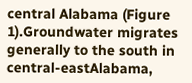central Alabama (Figure 1).Groundwater migrates generally to the south in central-eastAlabama,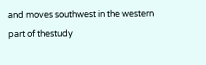and moves southwest in the western part of thestudy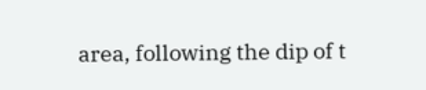area, following the dip of t